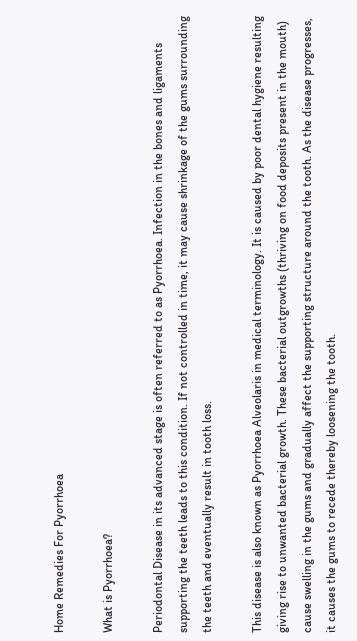Home Remedies For Pyorrhoea

What is Pyorrhoea?

Periodontal Disease in its advanced stage is often referred to as Pyorrhoea. Infection in the bones and ligaments supporting the teeth leads to this condition. If not controlled in time, it may cause shrinkage of the gums surrounding the teeth and eventually result in tooth loss.

This disease is also known as Pyorrhoea Alveolaris in medical terminology. It is caused by poor dental hygiene resulting giving rise to unwanted bacterial growth. These bacterial outgrowths (thriving on food deposits present in the mouth) cause swelling in the gums and gradually affect the supporting structure around the tooth. As the disease progresses, it causes the gums to recede thereby loosening the tooth.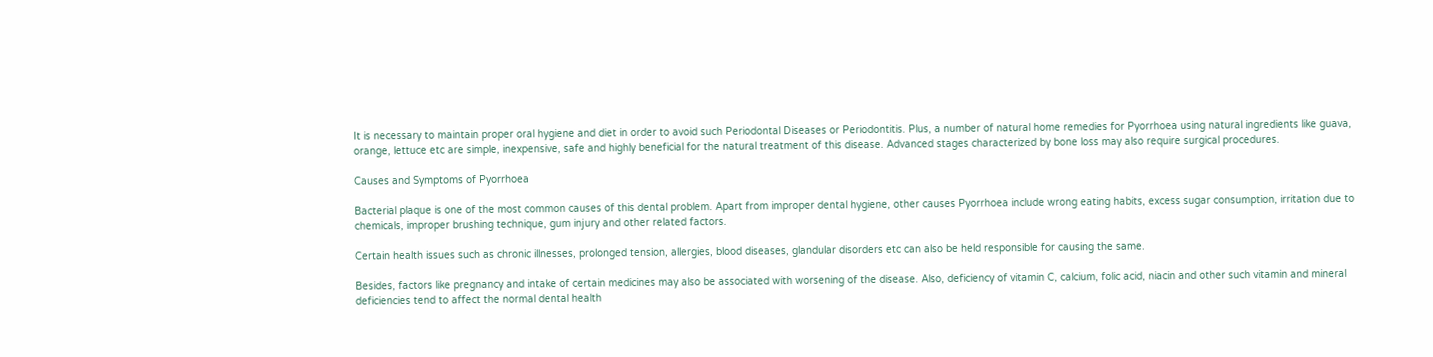It is necessary to maintain proper oral hygiene and diet in order to avoid such Periodontal Diseases or Periodontitis. Plus, a number of natural home remedies for Pyorrhoea using natural ingredients like guava, orange, lettuce etc are simple, inexpensive, safe and highly beneficial for the natural treatment of this disease. Advanced stages characterized by bone loss may also require surgical procedures.

Causes and Symptoms of Pyorrhoea

Bacterial plaque is one of the most common causes of this dental problem. Apart from improper dental hygiene, other causes Pyorrhoea include wrong eating habits, excess sugar consumption, irritation due to chemicals, improper brushing technique, gum injury and other related factors.

Certain health issues such as chronic illnesses, prolonged tension, allergies, blood diseases, glandular disorders etc can also be held responsible for causing the same.

Besides, factors like pregnancy and intake of certain medicines may also be associated with worsening of the disease. Also, deficiency of vitamin C, calcium, folic acid, niacin and other such vitamin and mineral deficiencies tend to affect the normal dental health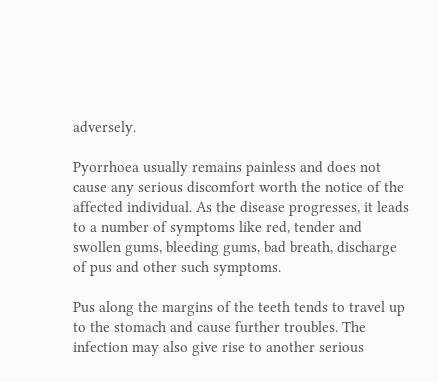adversely.

Pyorrhoea usually remains painless and does not cause any serious discomfort worth the notice of the affected individual. As the disease progresses, it leads to a number of symptoms like red, tender and swollen gums, bleeding gums, bad breath, discharge of pus and other such symptoms.

Pus along the margins of the teeth tends to travel up to the stomach and cause further troubles. The infection may also give rise to another serious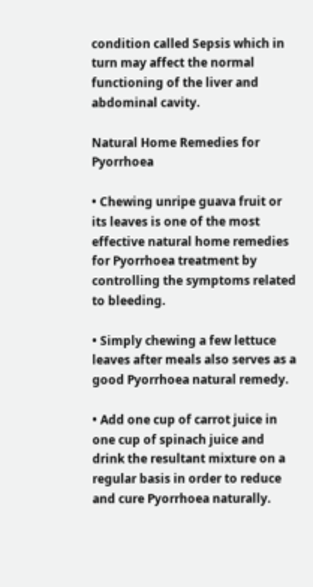condition called Sepsis which in turn may affect the normal functioning of the liver and abdominal cavity.

Natural Home Remedies for Pyorrhoea

• Chewing unripe guava fruit or its leaves is one of the most effective natural home remedies for Pyorrhoea treatment by controlling the symptoms related to bleeding.

• Simply chewing a few lettuce leaves after meals also serves as a good Pyorrhoea natural remedy.

• Add one cup of carrot juice in one cup of spinach juice and drink the resultant mixture on a regular basis in order to reduce and cure Pyorrhoea naturally.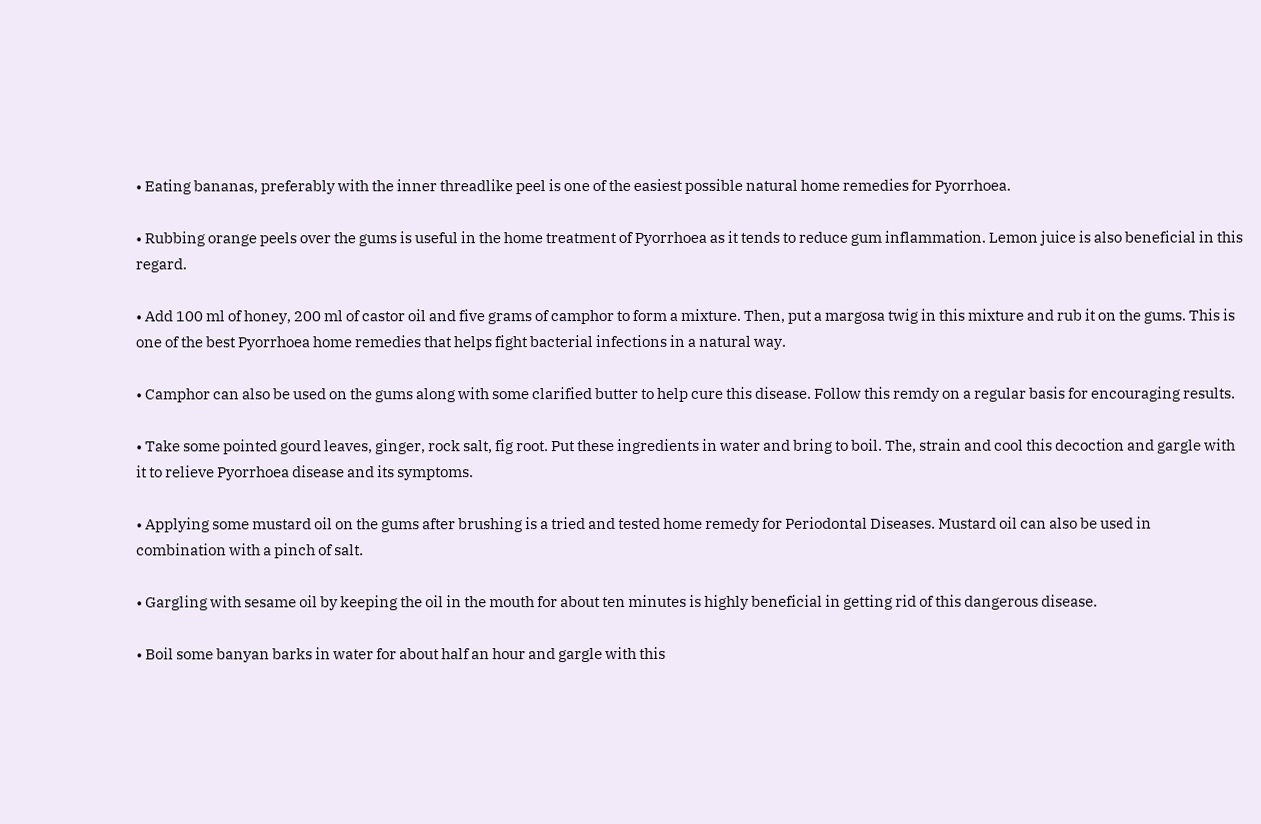• Eating bananas, preferably with the inner threadlike peel is one of the easiest possible natural home remedies for Pyorrhoea.

• Rubbing orange peels over the gums is useful in the home treatment of Pyorrhoea as it tends to reduce gum inflammation. Lemon juice is also beneficial in this regard.

• Add 100 ml of honey, 200 ml of castor oil and five grams of camphor to form a mixture. Then, put a margosa twig in this mixture and rub it on the gums. This is one of the best Pyorrhoea home remedies that helps fight bacterial infections in a natural way.

• Camphor can also be used on the gums along with some clarified butter to help cure this disease. Follow this remdy on a regular basis for encouraging results.

• Take some pointed gourd leaves, ginger, rock salt, fig root. Put these ingredients in water and bring to boil. The, strain and cool this decoction and gargle with it to relieve Pyorrhoea disease and its symptoms.

• Applying some mustard oil on the gums after brushing is a tried and tested home remedy for Periodontal Diseases. Mustard oil can also be used in combination with a pinch of salt.

• Gargling with sesame oil by keeping the oil in the mouth for about ten minutes is highly beneficial in getting rid of this dangerous disease.

• Boil some banyan barks in water for about half an hour and gargle with this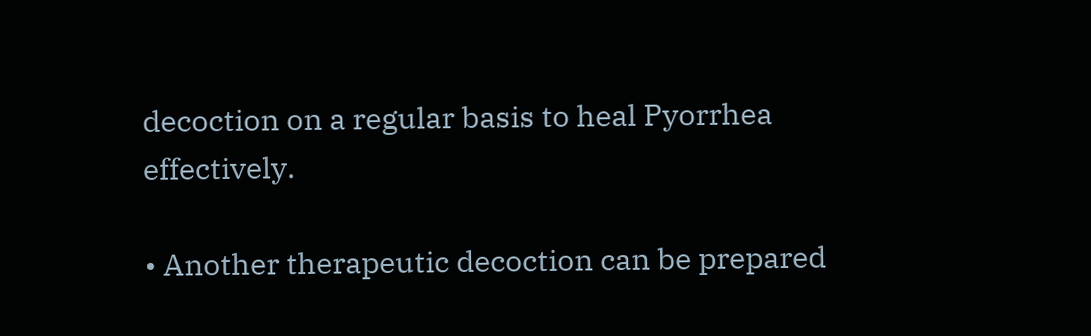decoction on a regular basis to heal Pyorrhea effectively.

• Another therapeutic decoction can be prepared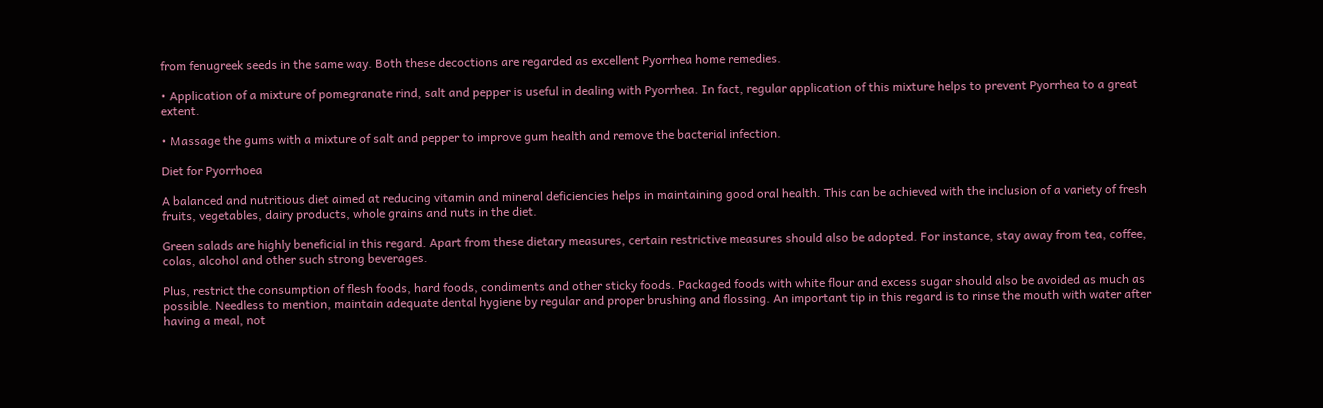from fenugreek seeds in the same way. Both these decoctions are regarded as excellent Pyorrhea home remedies.

• Application of a mixture of pomegranate rind, salt and pepper is useful in dealing with Pyorrhea. In fact, regular application of this mixture helps to prevent Pyorrhea to a great extent.

• Massage the gums with a mixture of salt and pepper to improve gum health and remove the bacterial infection.

Diet for Pyorrhoea

A balanced and nutritious diet aimed at reducing vitamin and mineral deficiencies helps in maintaining good oral health. This can be achieved with the inclusion of a variety of fresh fruits, vegetables, dairy products, whole grains and nuts in the diet.

Green salads are highly beneficial in this regard. Apart from these dietary measures, certain restrictive measures should also be adopted. For instance, stay away from tea, coffee, colas, alcohol and other such strong beverages.

Plus, restrict the consumption of flesh foods, hard foods, condiments and other sticky foods. Packaged foods with white flour and excess sugar should also be avoided as much as possible. Needless to mention, maintain adequate dental hygiene by regular and proper brushing and flossing. An important tip in this regard is to rinse the mouth with water after having a meal, not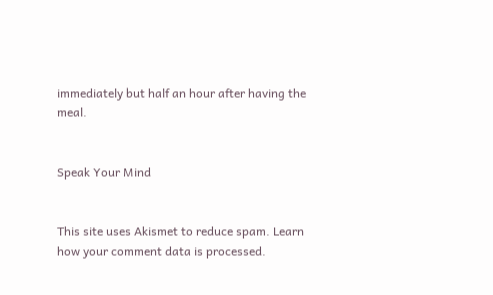immediately but half an hour after having the meal.


Speak Your Mind


This site uses Akismet to reduce spam. Learn how your comment data is processed.